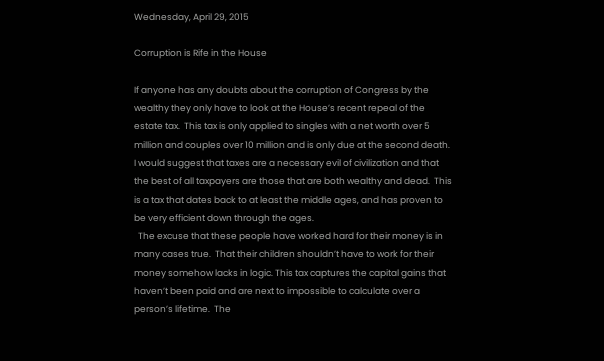Wednesday, April 29, 2015

Corruption is Rife in the House

If anyone has any doubts about the corruption of Congress by the wealthy they only have to look at the House’s recent repeal of the estate tax.  This tax is only applied to singles with a net worth over 5 million and couples over 10 million and is only due at the second death.  I would suggest that taxes are a necessary evil of civilization and that the best of all taxpayers are those that are both wealthy and dead.  This is a tax that dates back to at least the middle ages, and has proven to be very efficient down through the ages.
  The excuse that these people have worked hard for their money is in many cases true.  That their children shouldn’t have to work for their money somehow lacks in logic. This tax captures the capital gains that haven’t been paid and are next to impossible to calculate over a person’s lifetime.  The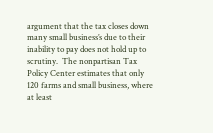argument that the tax closes down many small business’s due to their inability to pay does not hold up to scrutiny.  The nonpartisan Tax Policy Center estimates that only 120 farms and small business, where at least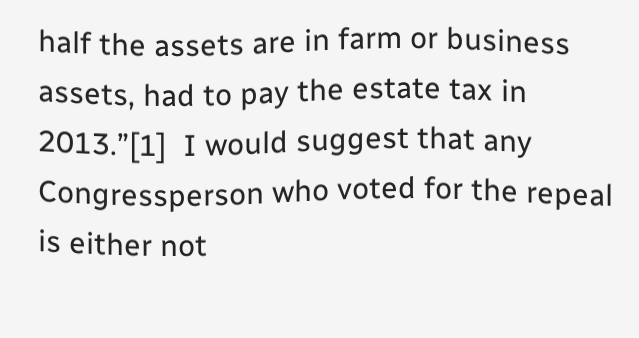half the assets are in farm or business assets, had to pay the estate tax in 2013.”[1]  I would suggest that any Congressperson who voted for the repeal is either not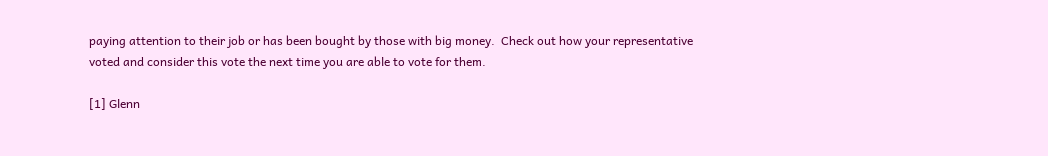paying attention to their job or has been bought by those with big money.  Check out how your representative voted and consider this vote the next time you are able to vote for them.

[1] Glenn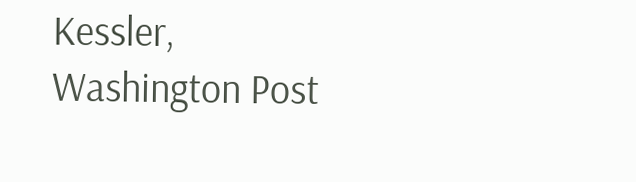Kessler, Washington Post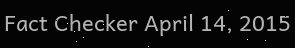Fact Checker April 14, 2015